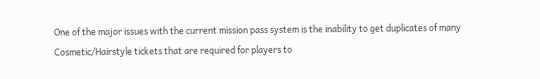One of the major issues with the current mission pass system is the inability to get duplicates of many Cosmetic/Hairstyle tickets that are required for players to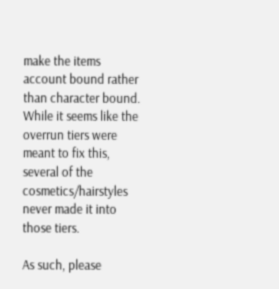make the items account bound rather than character bound. While it seems like the overrun tiers were meant to fix this, several of the cosmetics/hairstyles never made it into those tiers.

As such, please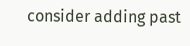consider adding past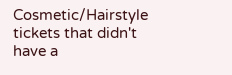Cosmetic/Hairstyle tickets that didn't have a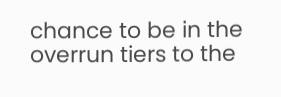chance to be in the overrun tiers to the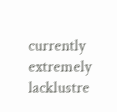currently extremely lacklustre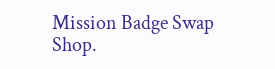Mission Badge Swap Shop.